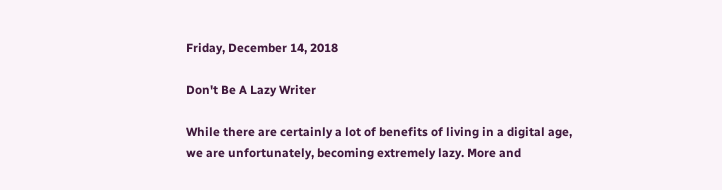Friday, December 14, 2018

Don't Be A Lazy Writer

While there are certainly a lot of benefits of living in a digital age, we are unfortunately, becoming extremely lazy. More and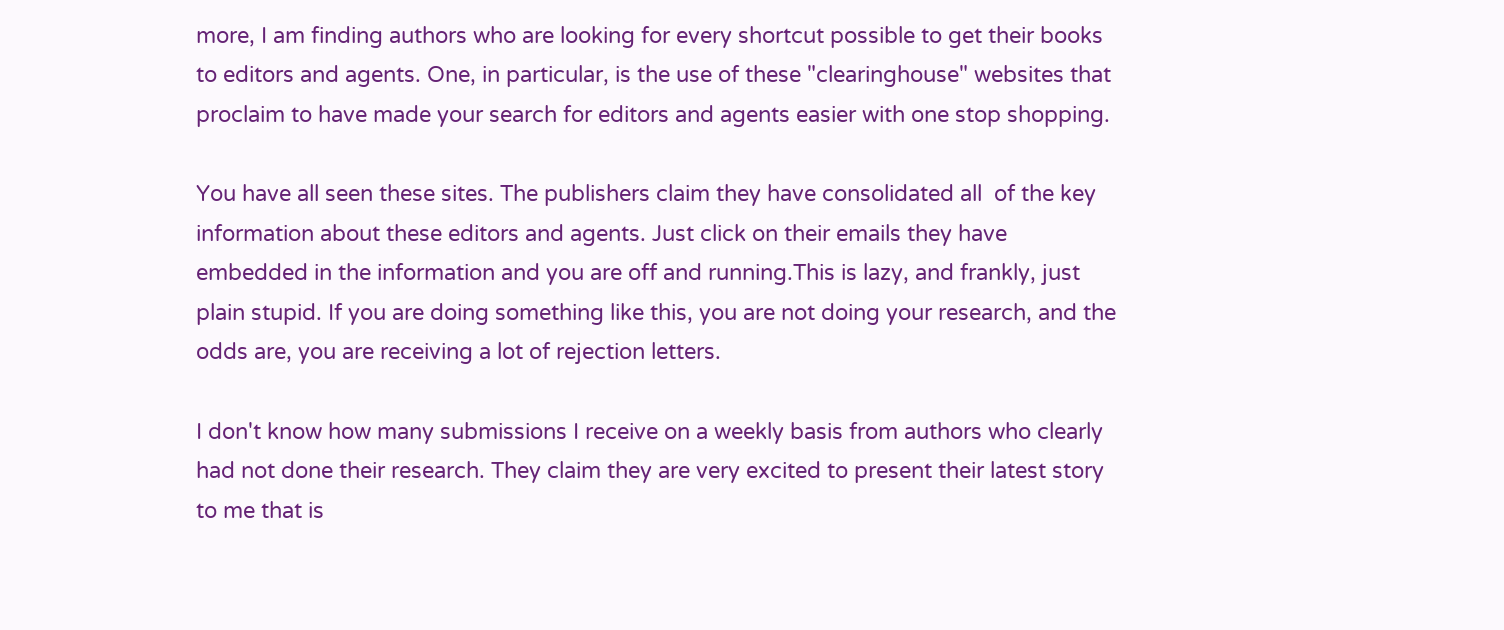more, I am finding authors who are looking for every shortcut possible to get their books to editors and agents. One, in particular, is the use of these "clearinghouse" websites that proclaim to have made your search for editors and agents easier with one stop shopping.

You have all seen these sites. The publishers claim they have consolidated all  of the key information about these editors and agents. Just click on their emails they have embedded in the information and you are off and running.This is lazy, and frankly, just plain stupid. If you are doing something like this, you are not doing your research, and the odds are, you are receiving a lot of rejection letters.

I don't know how many submissions I receive on a weekly basis from authors who clearly had not done their research. They claim they are very excited to present their latest story to me that is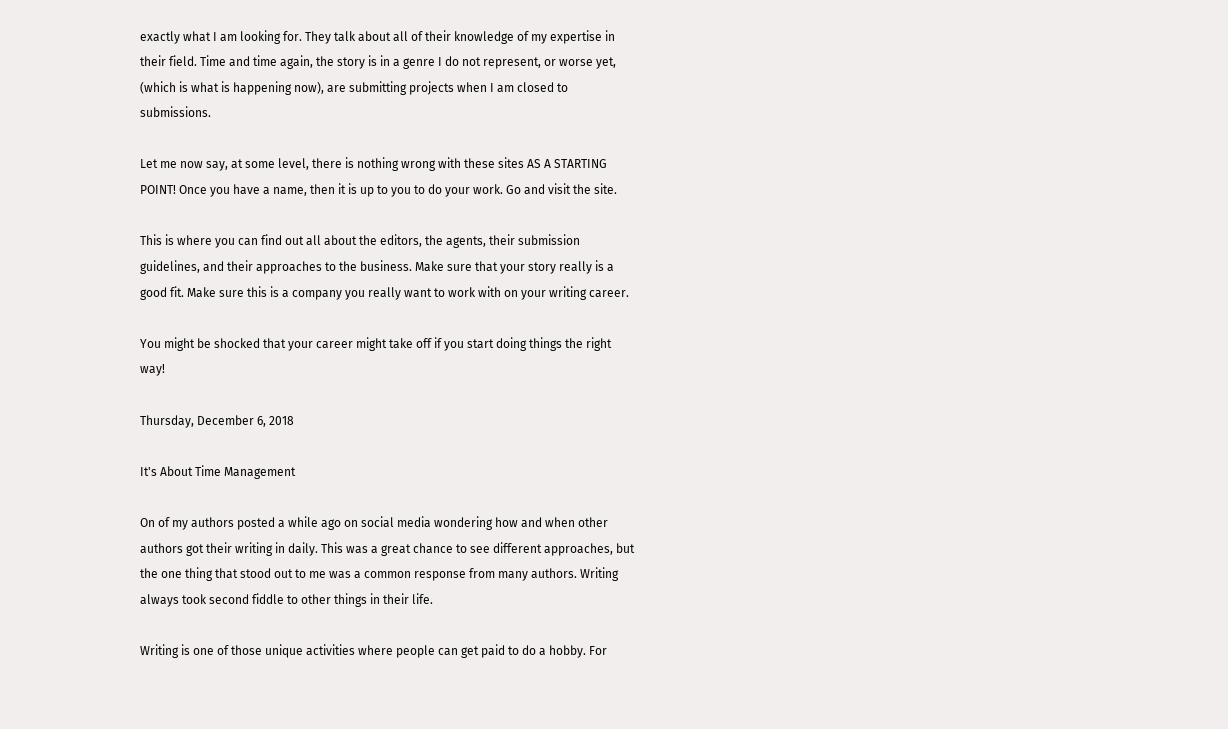exactly what I am looking for. They talk about all of their knowledge of my expertise in their field. Time and time again, the story is in a genre I do not represent, or worse yet, (which is what is happening now), are submitting projects when I am closed to submissions.

Let me now say, at some level, there is nothing wrong with these sites AS A STARTING POINT! Once you have a name, then it is up to you to do your work. Go and visit the site.

This is where you can find out all about the editors, the agents, their submission guidelines, and their approaches to the business. Make sure that your story really is a good fit. Make sure this is a company you really want to work with on your writing career.

You might be shocked that your career might take off if you start doing things the right way!

Thursday, December 6, 2018

It's About Time Management

On of my authors posted a while ago on social media wondering how and when other authors got their writing in daily. This was a great chance to see different approaches, but the one thing that stood out to me was a common response from many authors. Writing always took second fiddle to other things in their life.

Writing is one of those unique activities where people can get paid to do a hobby. For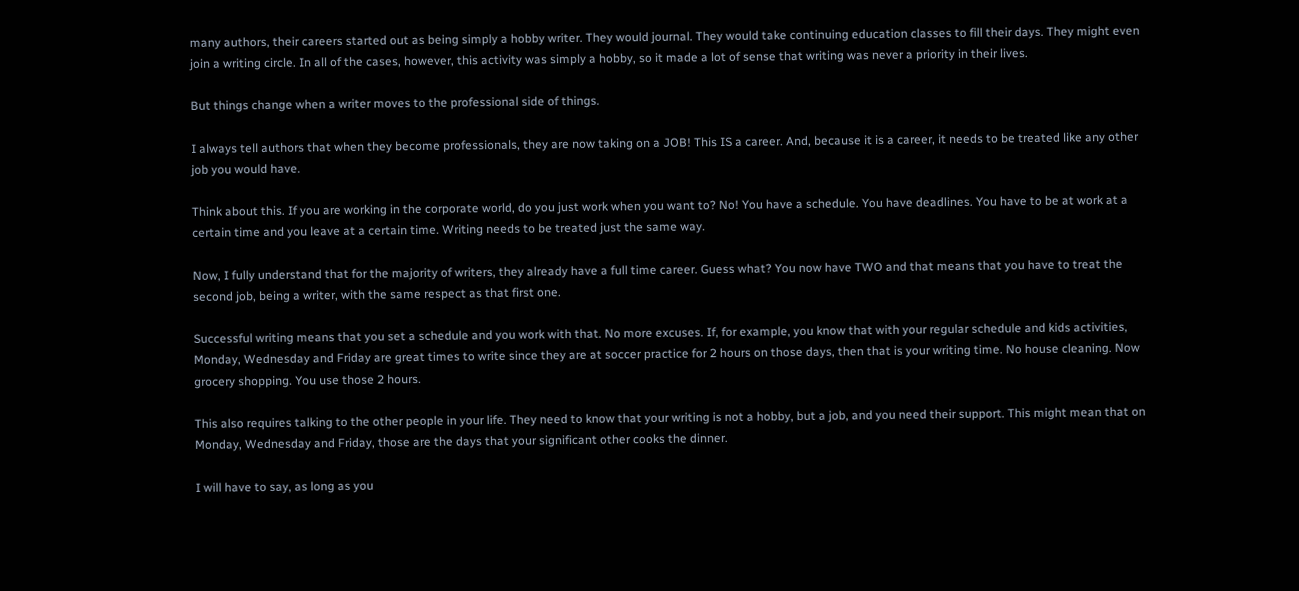many authors, their careers started out as being simply a hobby writer. They would journal. They would take continuing education classes to fill their days. They might even join a writing circle. In all of the cases, however, this activity was simply a hobby, so it made a lot of sense that writing was never a priority in their lives.

But things change when a writer moves to the professional side of things.

I always tell authors that when they become professionals, they are now taking on a JOB! This IS a career. And, because it is a career, it needs to be treated like any other job you would have.

Think about this. If you are working in the corporate world, do you just work when you want to? No! You have a schedule. You have deadlines. You have to be at work at a certain time and you leave at a certain time. Writing needs to be treated just the same way.

Now, I fully understand that for the majority of writers, they already have a full time career. Guess what? You now have TWO and that means that you have to treat the second job, being a writer, with the same respect as that first one.

Successful writing means that you set a schedule and you work with that. No more excuses. If, for example, you know that with your regular schedule and kids activities, Monday, Wednesday and Friday are great times to write since they are at soccer practice for 2 hours on those days, then that is your writing time. No house cleaning. Now grocery shopping. You use those 2 hours.

This also requires talking to the other people in your life. They need to know that your writing is not a hobby, but a job, and you need their support. This might mean that on Monday, Wednesday and Friday, those are the days that your significant other cooks the dinner.

I will have to say, as long as you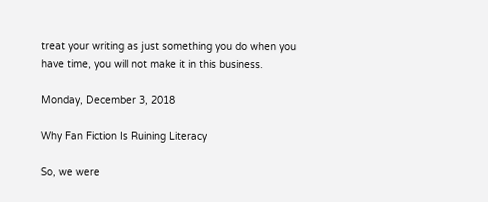treat your writing as just something you do when you have time, you will not make it in this business.

Monday, December 3, 2018

Why Fan Fiction Is Ruining Literacy

So, we were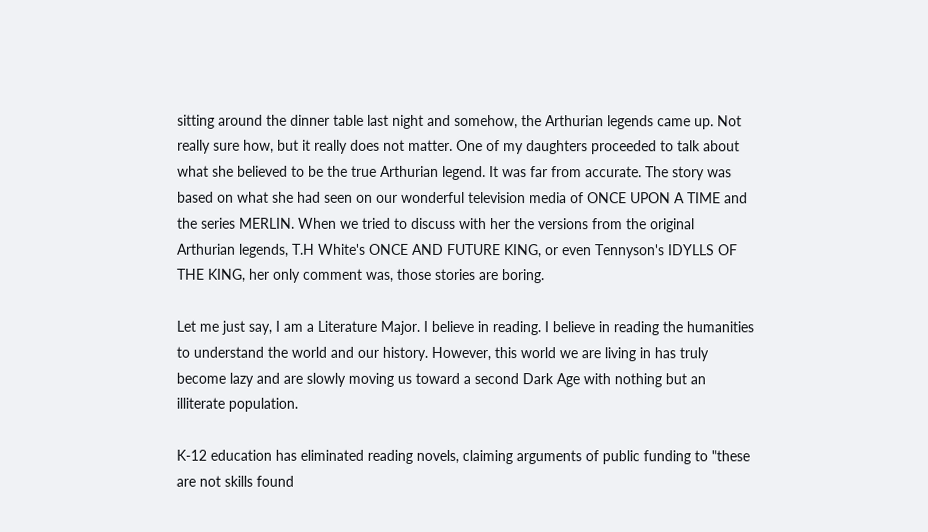sitting around the dinner table last night and somehow, the Arthurian legends came up. Not really sure how, but it really does not matter. One of my daughters proceeded to talk about what she believed to be the true Arthurian legend. It was far from accurate. The story was based on what she had seen on our wonderful television media of ONCE UPON A TIME and the series MERLIN. When we tried to discuss with her the versions from the original Arthurian legends, T.H White's ONCE AND FUTURE KING, or even Tennyson's IDYLLS OF THE KING, her only comment was, those stories are boring.

Let me just say, I am a Literature Major. I believe in reading. I believe in reading the humanities to understand the world and our history. However, this world we are living in has truly become lazy and are slowly moving us toward a second Dark Age with nothing but an illiterate population.

K-12 education has eliminated reading novels, claiming arguments of public funding to "these are not skills found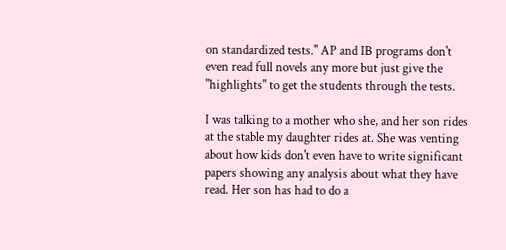on standardized tests." AP and IB programs don't even read full novels any more but just give the "highlights" to get the students through the tests.

I was talking to a mother who she, and her son rides at the stable my daughter rides at. She was venting about how kids don't even have to write significant papers showing any analysis about what they have read. Her son has had to do a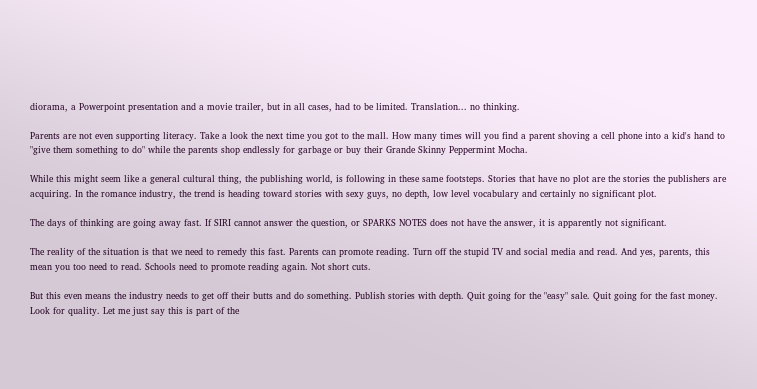diorama, a Powerpoint presentation and a movie trailer, but in all cases, had to be limited. Translation... no thinking.

Parents are not even supporting literacy. Take a look the next time you got to the mall. How many times will you find a parent shoving a cell phone into a kid's hand to "give them something to do" while the parents shop endlessly for garbage or buy their Grande Skinny Peppermint Mocha.

While this might seem like a general cultural thing, the publishing world, is following in these same footsteps. Stories that have no plot are the stories the publishers are acquiring. In the romance industry, the trend is heading toward stories with sexy guys, no depth, low level vocabulary and certainly no significant plot.

The days of thinking are going away fast. If SIRI cannot answer the question, or SPARKS NOTES does not have the answer, it is apparently not significant.

The reality of the situation is that we need to remedy this fast. Parents can promote reading. Turn off the stupid TV and social media and read. And yes, parents, this mean you too need to read. Schools need to promote reading again. Not short cuts.

But this even means the industry needs to get off their butts and do something. Publish stories with depth. Quit going for the "easy" sale. Quit going for the fast money. Look for quality. Let me just say this is part of the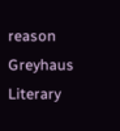reason Greyhaus Literary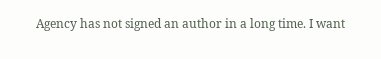Agency has not signed an author in a long time. I want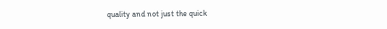quality and not just the quick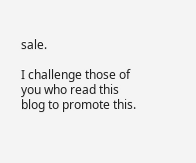sale.

I challenge those of you who read this blog to promote this.